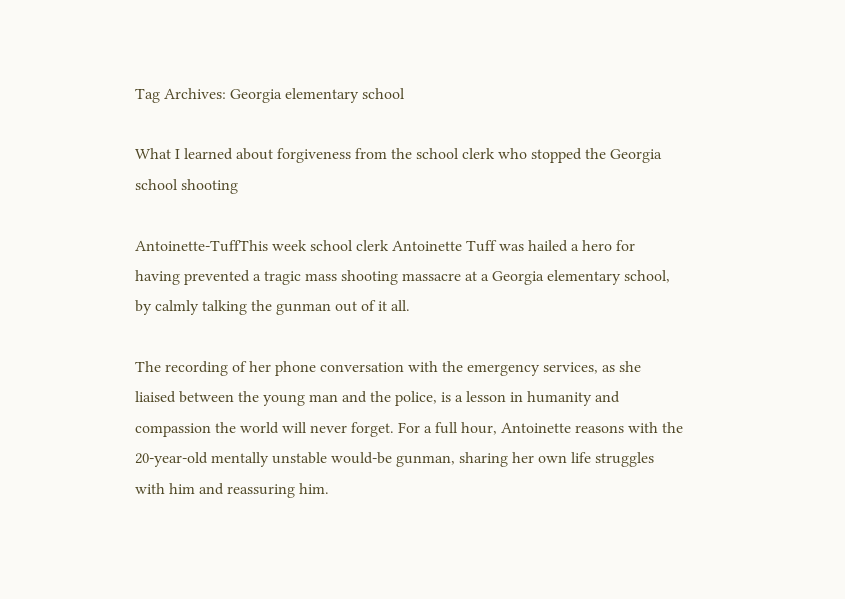Tag Archives: Georgia elementary school

What I learned about forgiveness from the school clerk who stopped the Georgia school shooting

Antoinette-TuffThis week school clerk Antoinette Tuff was hailed a hero for having prevented a tragic mass shooting massacre at a Georgia elementary school, by calmly talking the gunman out of it all.

The recording of her phone conversation with the emergency services, as she liaised between the young man and the police, is a lesson in humanity and compassion the world will never forget. For a full hour, Antoinette reasons with the 20-year-old mentally unstable would-be gunman, sharing her own life struggles with him and reassuring him.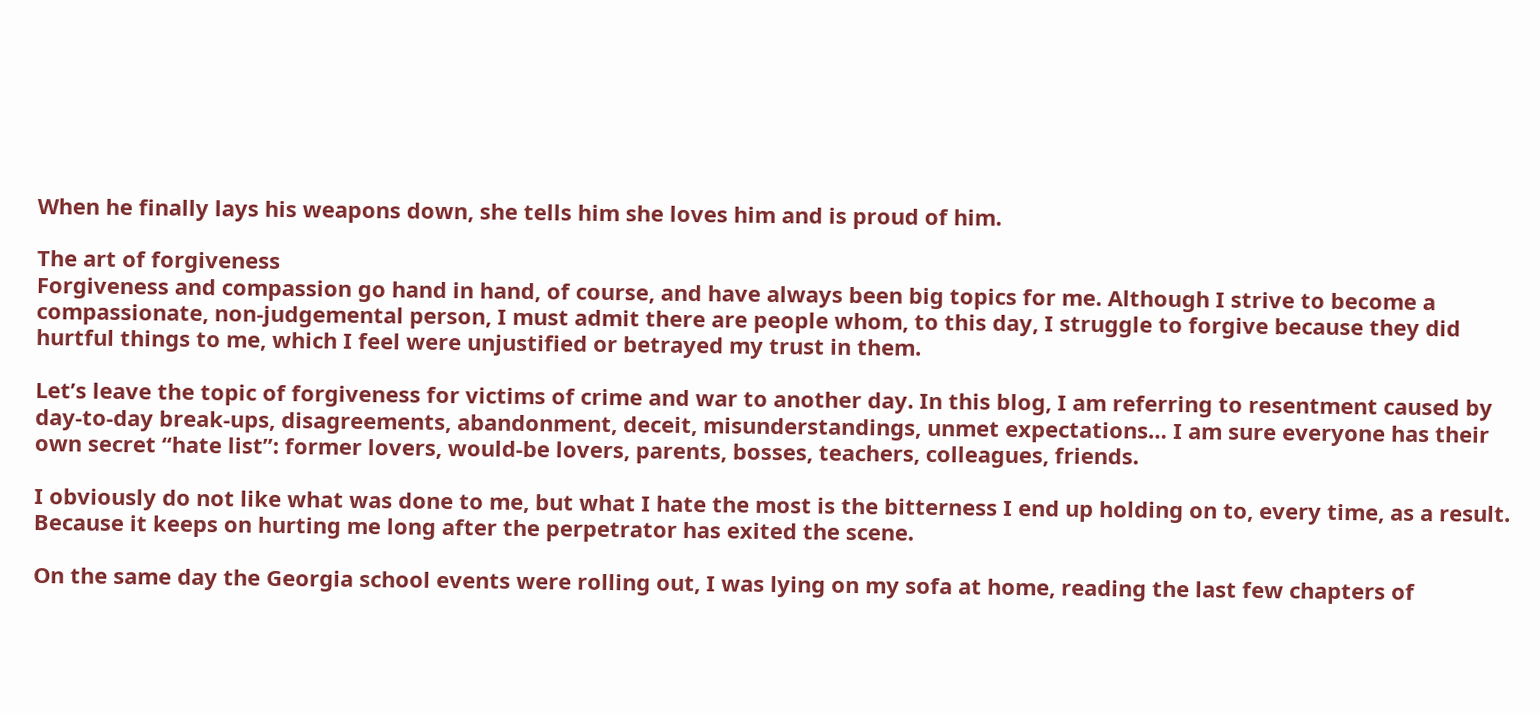When he finally lays his weapons down, she tells him she loves him and is proud of him.

The art of forgiveness
Forgiveness and compassion go hand in hand, of course, and have always been big topics for me. Although I strive to become a compassionate, non-judgemental person, I must admit there are people whom, to this day, I struggle to forgive because they did hurtful things to me, which I feel were unjustified or betrayed my trust in them.

Let’s leave the topic of forgiveness for victims of crime and war to another day. In this blog, I am referring to resentment caused by day-to-day break-ups, disagreements, abandonment, deceit, misunderstandings, unmet expectations… I am sure everyone has their own secret “hate list”: former lovers, would-be lovers, parents, bosses, teachers, colleagues, friends.

I obviously do not like what was done to me, but what I hate the most is the bitterness I end up holding on to, every time, as a result. Because it keeps on hurting me long after the perpetrator has exited the scene.

On the same day the Georgia school events were rolling out, I was lying on my sofa at home, reading the last few chapters of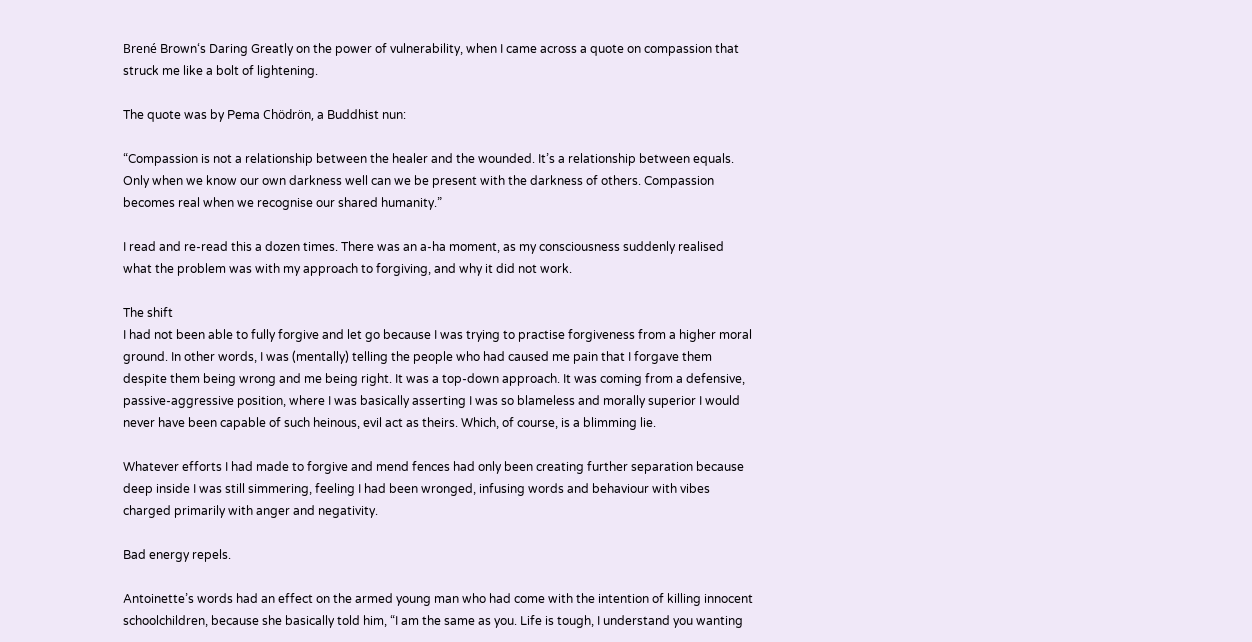Brené Brown‘s Daring Greatly on the power of vulnerability, when I came across a quote on compassion that struck me like a bolt of lightening.

The quote was by Pema Chödrön, a Buddhist nun:

“Compassion is not a relationship between the healer and the wounded. It’s a relationship between equals. Only when we know our own darkness well can we be present with the darkness of others. Compassion becomes real when we recognise our shared humanity.”

I read and re-read this a dozen times. There was an a-ha moment, as my consciousness suddenly realised what the problem was with my approach to forgiving, and why it did not work.

The shift
I had not been able to fully forgive and let go because I was trying to practise forgiveness from a higher moral ground. In other words, I was (mentally) telling the people who had caused me pain that I forgave them despite them being wrong and me being right. It was a top-down approach. It was coming from a defensive, passive-aggressive position, where I was basically asserting I was so blameless and morally superior I would never have been capable of such heinous, evil act as theirs. Which, of course, is a blimming lie.

Whatever efforts I had made to forgive and mend fences had only been creating further separation because deep inside I was still simmering, feeling I had been wronged, infusing words and behaviour with vibes charged primarily with anger and negativity.

Bad energy repels.

Antoinette’s words had an effect on the armed young man who had come with the intention of killing innocent schoolchildren, because she basically told him, “I am the same as you. Life is tough, I understand you wanting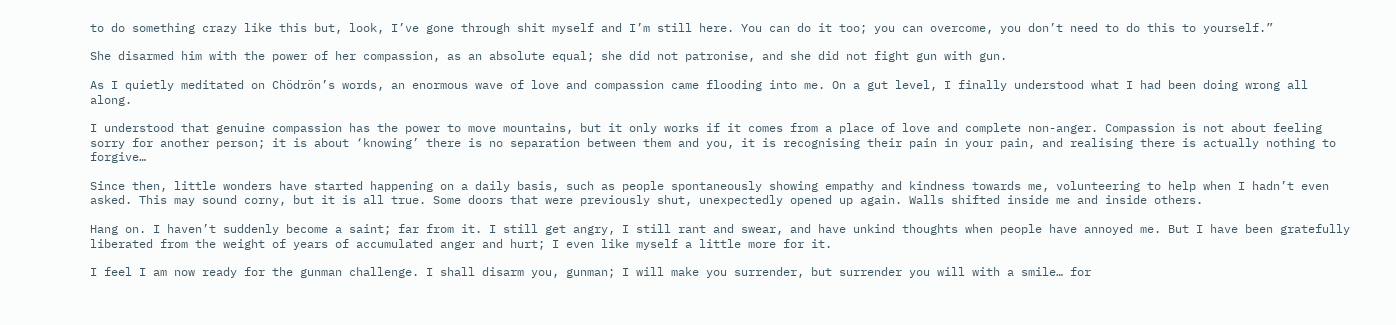to do something crazy like this but, look, I’ve gone through shit myself and I’m still here. You can do it too; you can overcome, you don’t need to do this to yourself.”

She disarmed him with the power of her compassion, as an absolute equal; she did not patronise, and she did not fight gun with gun.

As I quietly meditated on Chödrön’s words, an enormous wave of love and compassion came flooding into me. On a gut level, I finally understood what I had been doing wrong all along.

I understood that genuine compassion has the power to move mountains, but it only works if it comes from a place of love and complete non-anger. Compassion is not about feeling sorry for another person; it is about ‘knowing’ there is no separation between them and you, it is recognising their pain in your pain, and realising there is actually nothing to forgive…

Since then, little wonders have started happening on a daily basis, such as people spontaneously showing empathy and kindness towards me, volunteering to help when I hadn’t even asked. This may sound corny, but it is all true. Some doors that were previously shut, unexpectedly opened up again. Walls shifted inside me and inside others.

Hang on. I haven’t suddenly become a saint; far from it. I still get angry, I still rant and swear, and have unkind thoughts when people have annoyed me. But I have been gratefully liberated from the weight of years of accumulated anger and hurt; I even like myself a little more for it.

I feel I am now ready for the gunman challenge. I shall disarm you, gunman; I will make you surrender, but surrender you will with a smile… for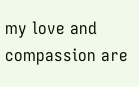my love and compassion are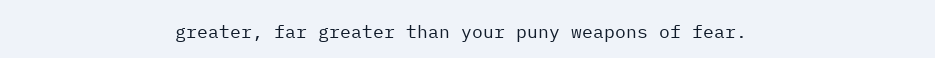greater, far greater than your puny weapons of fear.